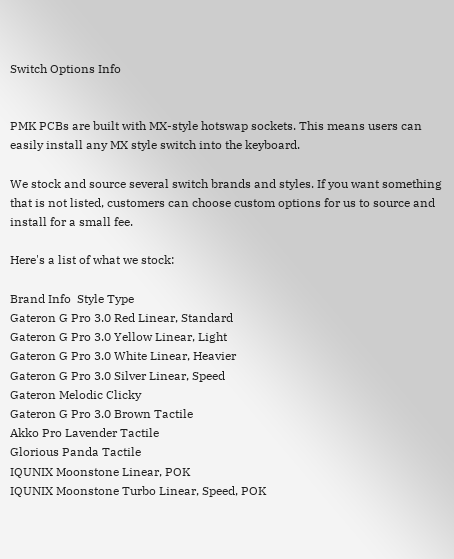Switch Options Info


PMK PCBs are built with MX-style hotswap sockets. This means users can easily install any MX style switch into the keyboard.

We stock and source several switch brands and styles. If you want something that is not listed, customers can choose custom options for us to source and install for a small fee.

Here's a list of what we stock:

Brand Info  Style Type
Gateron G Pro 3.0 Red Linear, Standard
Gateron G Pro 3.0 Yellow Linear, Light
Gateron G Pro 3.0 White Linear, Heavier
Gateron G Pro 3.0 Silver Linear, Speed
Gateron Melodic Clicky
Gateron G Pro 3.0 Brown Tactile
Akko Pro Lavender Tactile
Glorious Panda Tactile
IQUNIX Moonstone Linear, POK
IQUNIX Moonstone Turbo Linear, Speed, POK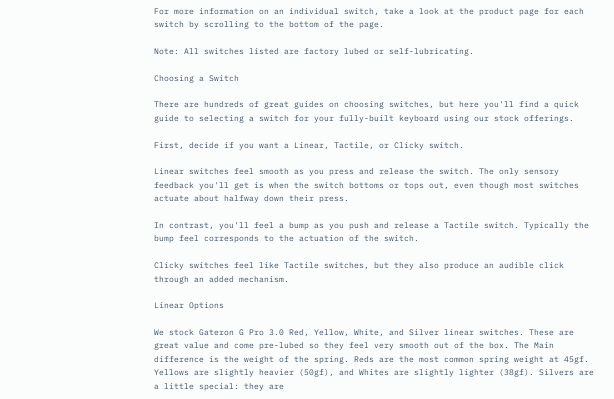For more information on an individual switch, take a look at the product page for each switch by scrolling to the bottom of the page.

Note: All switches listed are factory lubed or self-lubricating.

Choosing a Switch

There are hundreds of great guides on choosing switches, but here you'll find a quick guide to selecting a switch for your fully-built keyboard using our stock offerings.

First, decide if you want a Linear, Tactile, or Clicky switch.

Linear switches feel smooth as you press and release the switch. The only sensory feedback you'll get is when the switch bottoms or tops out, even though most switches actuate about halfway down their press.

In contrast, you'll feel a bump as you push and release a Tactile switch. Typically the bump feel corresponds to the actuation of the switch.

Clicky switches feel like Tactile switches, but they also produce an audible click through an added mechanism.

Linear Options

We stock Gateron G Pro 3.0 Red, Yellow, White, and Silver linear switches. These are great value and come pre-lubed so they feel very smooth out of the box. The Main difference is the weight of the spring. Reds are the most common spring weight at 45gf. Yellows are slightly heavier (50gf), and Whites are slightly lighter (38gf). Silvers are a little special: they are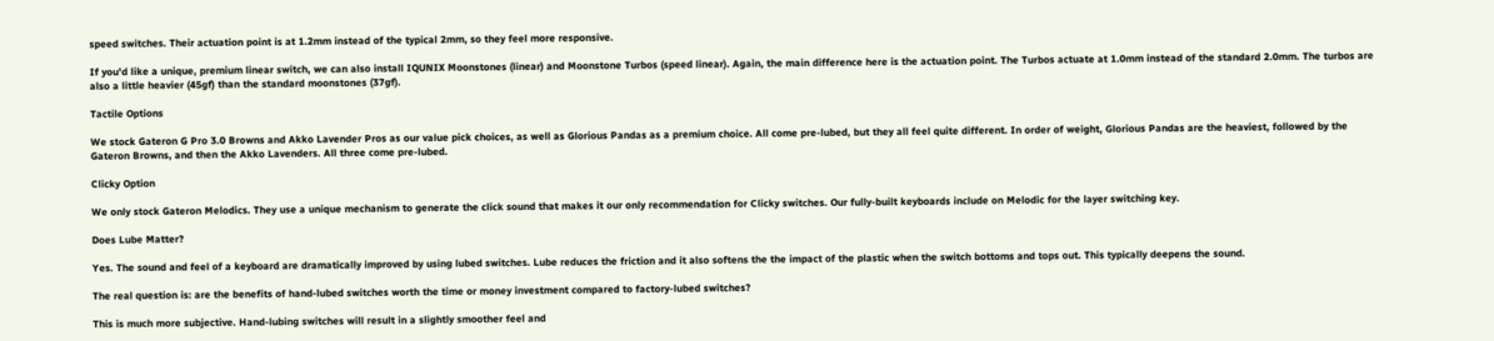speed switches. Their actuation point is at 1.2mm instead of the typical 2mm, so they feel more responsive.

If you'd like a unique, premium linear switch, we can also install IQUNIX Moonstones (linear) and Moonstone Turbos (speed linear). Again, the main difference here is the actuation point. The Turbos actuate at 1.0mm instead of the standard 2.0mm. The turbos are also a little heavier (45gf) than the standard moonstones (37gf).

Tactile Options

We stock Gateron G Pro 3.0 Browns and Akko Lavender Pros as our value pick choices, as well as Glorious Pandas as a premium choice. All come pre-lubed, but they all feel quite different. In order of weight, Glorious Pandas are the heaviest, followed by the Gateron Browns, and then the Akko Lavenders. All three come pre-lubed.

Clicky Option

We only stock Gateron Melodics. They use a unique mechanism to generate the click sound that makes it our only recommendation for Clicky switches. Our fully-built keyboards include on Melodic for the layer switching key.

Does Lube Matter?

Yes. The sound and feel of a keyboard are dramatically improved by using lubed switches. Lube reduces the friction and it also softens the the impact of the plastic when the switch bottoms and tops out. This typically deepens the sound.

The real question is: are the benefits of hand-lubed switches worth the time or money investment compared to factory-lubed switches?

This is much more subjective. Hand-lubing switches will result in a slightly smoother feel and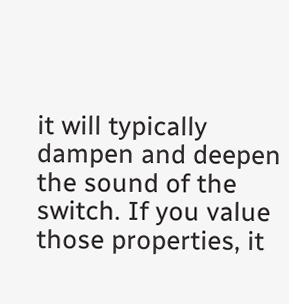it will typically dampen and deepen the sound of the switch. If you value those properties, it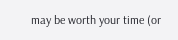may be worth your time (or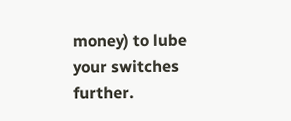money) to lube your switches further.